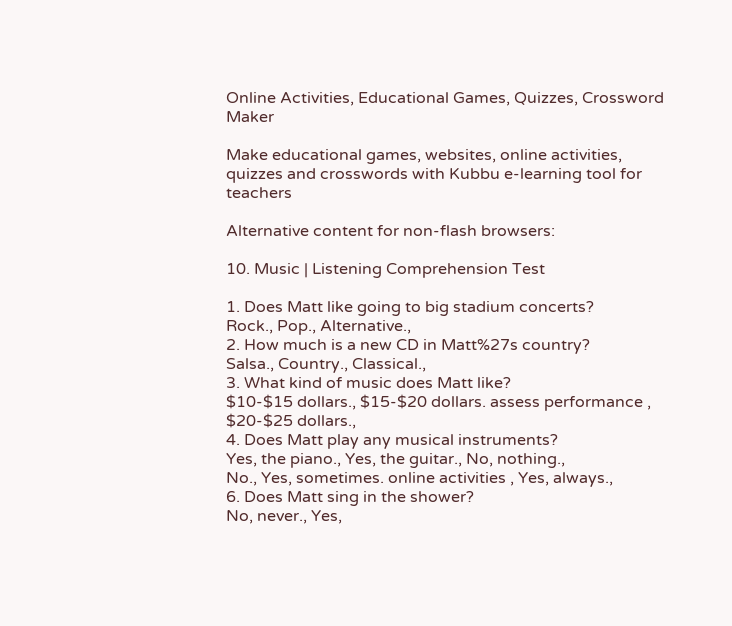Online Activities, Educational Games, Quizzes, Crossword Maker

Make educational games, websites, online activities, quizzes and crosswords with Kubbu e-learning tool for teachers

Alternative content for non-flash browsers:

10. Music | Listening Comprehension Test

1. Does Matt like going to big stadium concerts?
Rock., Pop., Alternative.,
2. How much is a new CD in Matt%27s country?
Salsa., Country., Classical.,
3. What kind of music does Matt like?
$10-$15 dollars., $15-$20 dollars. assess performance , $20-$25 dollars.,
4. Does Matt play any musical instruments?
Yes, the piano., Yes, the guitar., No, nothing.,
No., Yes, sometimes. online activities , Yes, always.,
6. Does Matt sing in the shower?
No, never., Yes,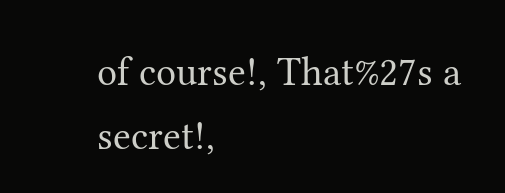of course!, That%27s a secret!,